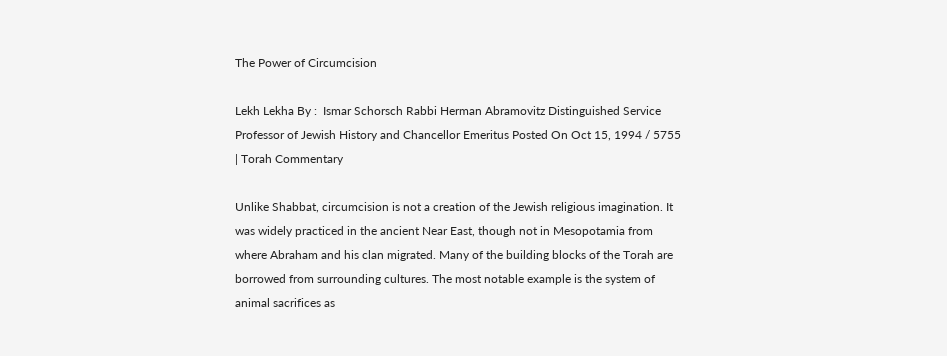The Power of Circumcision

Lekh Lekha By :  Ismar Schorsch Rabbi Herman Abramovitz Distinguished Service Professor of Jewish History and Chancellor Emeritus Posted On Oct 15, 1994 / 5755 | Torah Commentary

Unlike Shabbat, circumcision is not a creation of the Jewish religious imagination. It was widely practiced in the ancient Near East, though not in Mesopotamia from where Abraham and his clan migrated. Many of the building blocks of the Torah are borrowed from surrounding cultures. The most notable example is the system of animal sacrifices as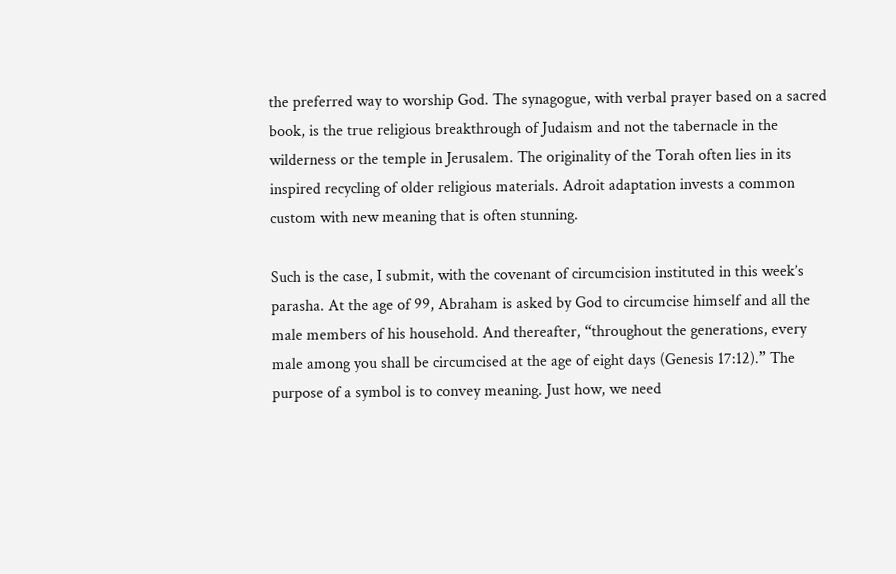the preferred way to worship God. The synagogue, with verbal prayer based on a sacred book, is the true religious breakthrough of Judaism and not the tabernacle in the wilderness or the temple in Jerusalem. The originality of the Torah often lies in its inspired recycling of older religious materials. Adroit adaptation invests a common custom with new meaning that is often stunning.

Such is the case, I submit, with the covenant of circumcision instituted in this week’s parasha. At the age of 99, Abraham is asked by God to circumcise himself and all the male members of his household. And thereafter, “throughout the generations, every male among you shall be circumcised at the age of eight days (Genesis 17:12).” The purpose of a symbol is to convey meaning. Just how, we need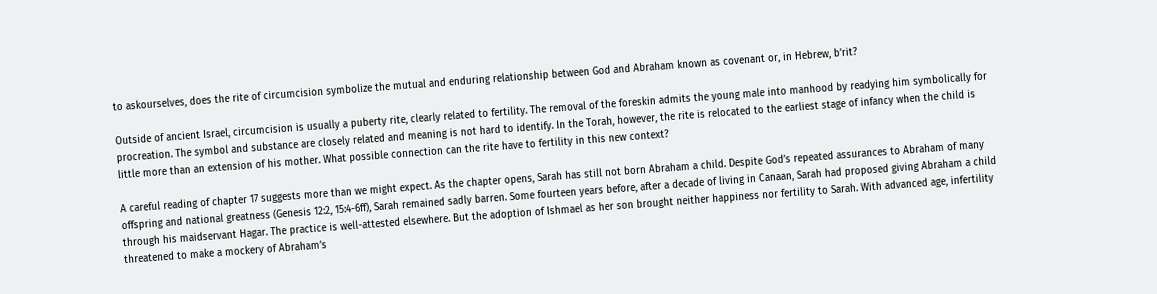to askourselves, does the rite of circumcision symbolize the mutual and enduring relationship between God and Abraham known as covenant or, in Hebrew, b’rit?

Outside of ancient Israel, circumcision is usually a puberty rite, clearly related to fertility. The removal of the foreskin admits the young male into manhood by readying him symbolically for procreation. The symbol and substance are closely related and meaning is not hard to identify. In the Torah, however, the rite is relocated to the earliest stage of infancy when the child is little more than an extension of his mother. What possible connection can the rite have to fertility in this new context?

A careful reading of chapter 17 suggests more than we might expect. As the chapter opens, Sarah has still not born Abraham a child. Despite God’s repeated assurances to Abraham of many offspring and national greatness (Genesis 12:2, 15:4-6ff), Sarah remained sadly barren. Some fourteen years before, after a decade of living in Canaan, Sarah had proposed giving Abraham a child through his maidservant Hagar. The practice is well-attested elsewhere. But the adoption of Ishmael as her son brought neither happiness nor fertility to Sarah. With advanced age, infertility threatened to make a mockery of Abraham’s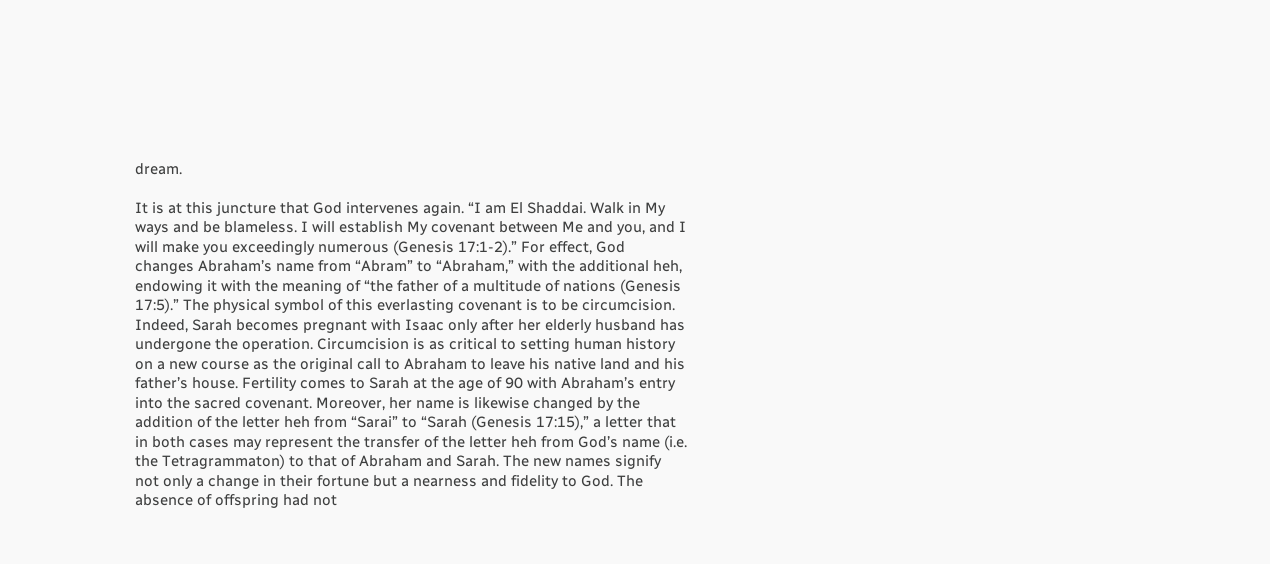dream.

It is at this juncture that God intervenes again. “I am El Shaddai. Walk in My ways and be blameless. I will establish My covenant between Me and you, and I will make you exceedingly numerous (Genesis 17:1-2).” For effect, God changes Abraham’s name from “Abram” to “Abraham,” with the additional heh, endowing it with the meaning of “the father of a multitude of nations (Genesis 17:5).” The physical symbol of this everlasting covenant is to be circumcision. Indeed, Sarah becomes pregnant with Isaac only after her elderly husband has undergone the operation. Circumcision is as critical to setting human history on a new course as the original call to Abraham to leave his native land and his father’s house. Fertility comes to Sarah at the age of 90 with Abraham’s entry into the sacred covenant. Moreover, her name is likewise changed by the addition of the letter heh from “Sarai” to “Sarah (Genesis 17:15),” a letter that in both cases may represent the transfer of the letter heh from God’s name (i.e. the Tetragrammaton) to that of Abraham and Sarah. The new names signify not only a change in their fortune but a nearness and fidelity to God. The absence of offspring had not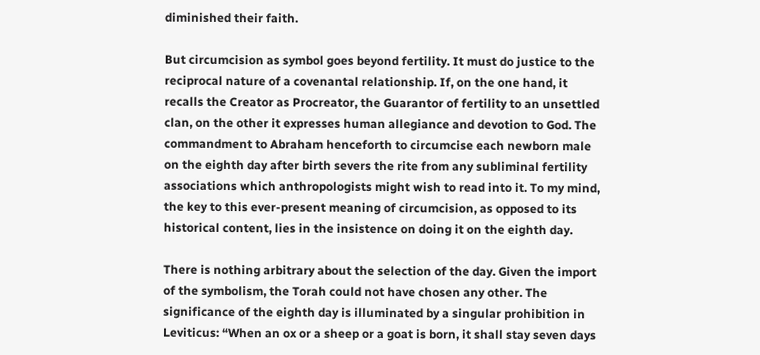diminished their faith.

But circumcision as symbol goes beyond fertility. It must do justice to the reciprocal nature of a covenantal relationship. If, on the one hand, it recalls the Creator as Procreator, the Guarantor of fertility to an unsettled clan, on the other it expresses human allegiance and devotion to God. The commandment to Abraham henceforth to circumcise each newborn male on the eighth day after birth severs the rite from any subliminal fertility associations which anthropologists might wish to read into it. To my mind, the key to this ever-present meaning of circumcision, as opposed to its historical content, lies in the insistence on doing it on the eighth day.

There is nothing arbitrary about the selection of the day. Given the import of the symbolism, the Torah could not have chosen any other. The significance of the eighth day is illuminated by a singular prohibition in Leviticus: “When an ox or a sheep or a goat is born, it shall stay seven days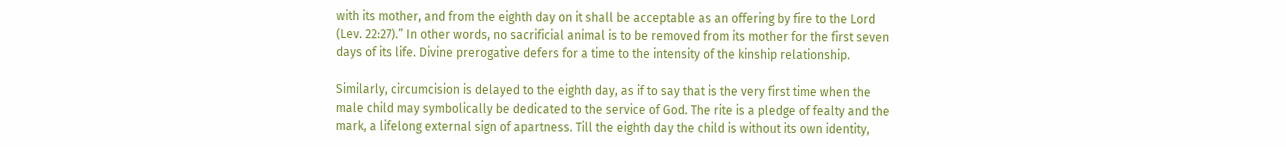with its mother, and from the eighth day on it shall be acceptable as an offering by fire to the Lord (Lev. 22:27).” In other words, no sacrificial animal is to be removed from its mother for the first seven days of its life. Divine prerogative defers for a time to the intensity of the kinship relationship.

Similarly, circumcision is delayed to the eighth day, as if to say that is the very first time when the male child may symbolically be dedicated to the service of God. The rite is a pledge of fealty and the mark, a lifelong external sign of apartness. Till the eighth day the child is without its own identity,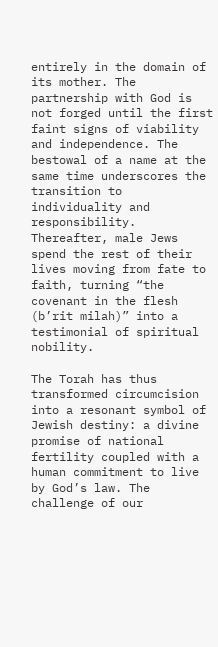entirely in the domain of its mother. The partnership with God is not forged until the first faint signs of viability and independence. The bestowal of a name at the same time underscores the transition to individuality and responsibility. Thereafter, male Jews spend the rest of their lives moving from fate to faith, turning “the covenant in the flesh (b’rit milah)” into a testimonial of spiritual nobility.

The Torah has thus transformed circumcision into a resonant symbol of Jewish destiny: a divine promise of national fertility coupled with a human commitment to live by God’s law. The challenge of our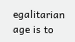egalitarian age is to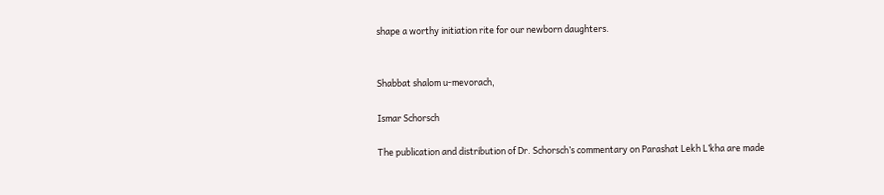shape a worthy initiation rite for our newborn daughters.


Shabbat shalom u-mevorach,

Ismar Schorsch

The publication and distribution of Dr. Schorsch’s commentary on Parashat Lekh L’kha are made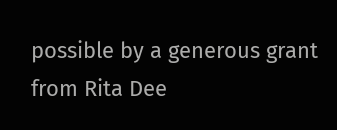possible by a generous grant from Rita Dee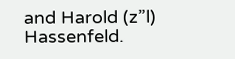and Harold (z”l) Hassenfeld.